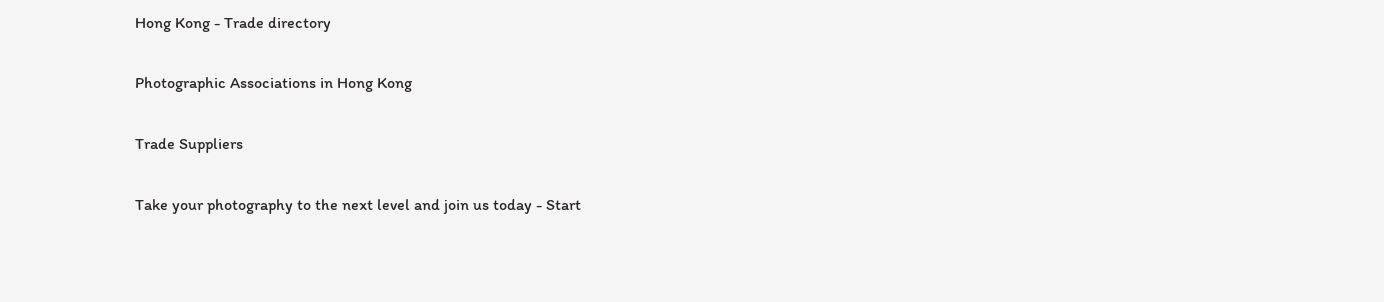Hong Kong - Trade directory

Photographic Associations in Hong Kong

Trade Suppliers

Take your photography to the next level and join us today - Start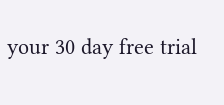your 30 day free trial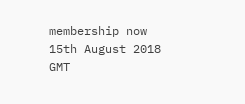membership now
15th August 2018 GMT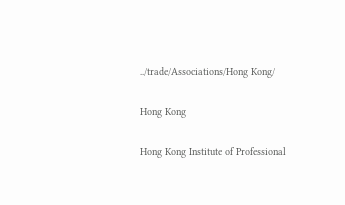../trade/Associations/Hong Kong/

Hong Kong

Hong Kong Institute of Professional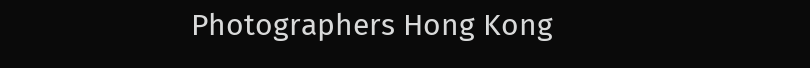Photographers Hong Kong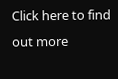Click here to find out more